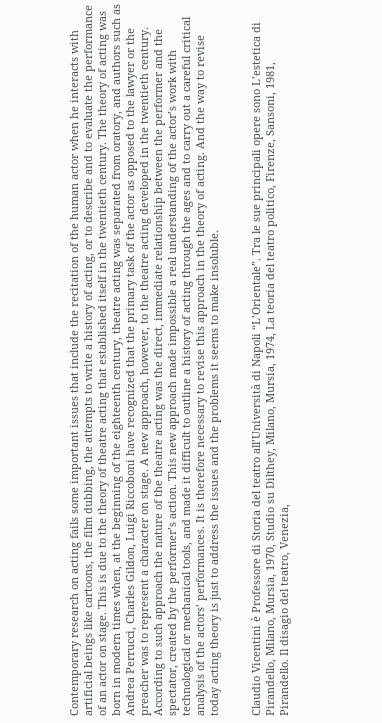Contemporary research on acting fails some important issues that include the recitation of the human actor when he interacts with artificial beings like cartoons, the film dubbing, the attempts to write a history of acting, or to describe and to evaluate the performance of an actor on stage. This is due to the theory of theatre acting that established itself in the twentieth century. The theory of acting was born in modern times when, at the beginning of the eighteenth century, theatre acting was separated from oratory, and authors such as Andrea Perrucci, Charles Gildon, Luigi Riccoboni have recognized that the primary task of the actor as opposed to the lawyer or the preacher was to represent a character on stage. A new approach, however, to the theatre acting developed in the twentieth century. According to such approach the nature of the theatre acting was the direct, immediate relationship between the performer and the spectator, created by the performer’s action. This new approach made impossible a real understanding of the actor’s work with technological or mechanical tools, and made it difficult to outline a history of acting through the ages and to carry out a careful critical analysis of the actors’ performances. It is therefore necessary to revise this approach in the theory of acting. And the way to revise today acting theory is just to address the issues and the problems it seems to make insoluble.


Claudio Vicentini è Professore di Storia del teatro all’Università di Napoli “L’Orientale”. Tra le sue principali opere sono L’estetica di Pirandello, Milano, Mursia, 1970, Studio su Dilthey, Milano, Mursia, 1974, La teoria del teatro politico, Firenze, Sansoni, 1981, Pirandello. Il disagio del teatro, Venezia,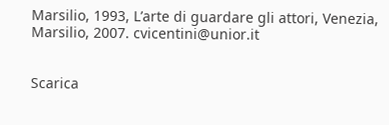Marsilio, 1993, L’arte di guardare gli attori, Venezia, Marsilio, 2007. cvicentini@unior.it


Scarica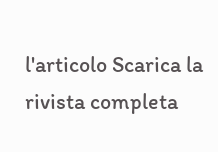l'articolo Scarica la rivista completa